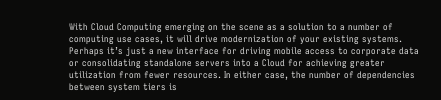With Cloud Computing emerging on the scene as a solution to a number of computing use cases, it will drive modernization of your existing systems. Perhaps it’s just a new interface for driving mobile access to corporate data or consolidating standalone servers into a Cloud for achieving greater utilization from fewer resources. In either case, the number of dependencies between system tiers is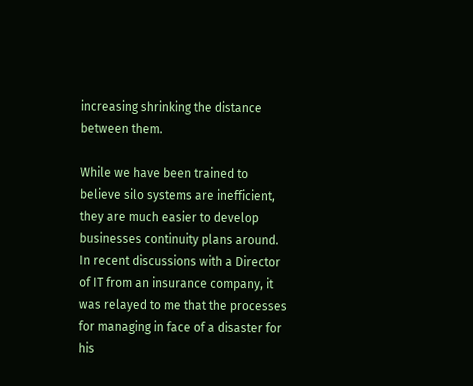increasing shrinking the distance between them.

While we have been trained to believe silo systems are inefficient, they are much easier to develop businesses continuity plans around. In recent discussions with a Director of IT from an insurance company, it was relayed to me that the processes for managing in face of a disaster for his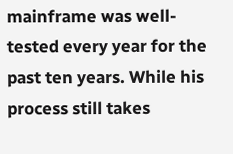mainframe was well-tested every year for the past ten years. While his process still takes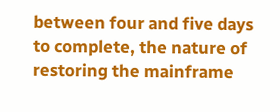between four and five days to complete, the nature of restoring the mainframe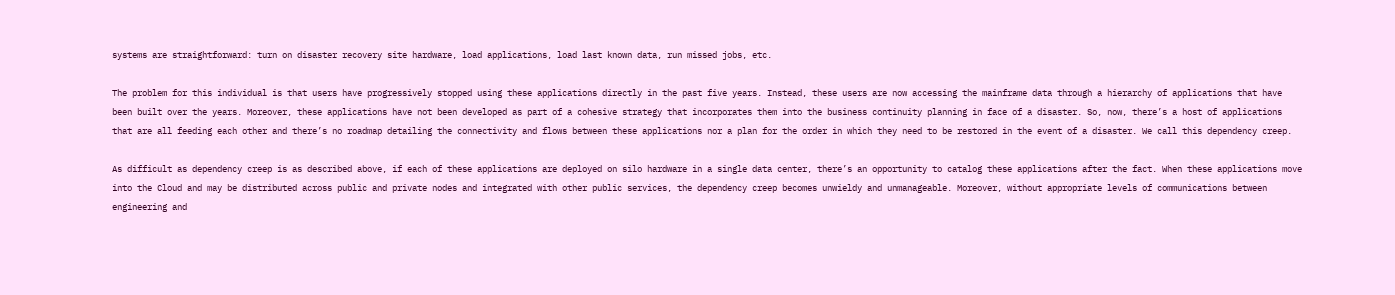systems are straightforward: turn on disaster recovery site hardware, load applications, load last known data, run missed jobs, etc.

The problem for this individual is that users have progressively stopped using these applications directly in the past five years. Instead, these users are now accessing the mainframe data through a hierarchy of applications that have been built over the years. Moreover, these applications have not been developed as part of a cohesive strategy that incorporates them into the business continuity planning in face of a disaster. So, now, there’s a host of applications that are all feeding each other and there’s no roadmap detailing the connectivity and flows between these applications nor a plan for the order in which they need to be restored in the event of a disaster. We call this dependency creep.

As difficult as dependency creep is as described above, if each of these applications are deployed on silo hardware in a single data center, there’s an opportunity to catalog these applications after the fact. When these applications move into the Cloud and may be distributed across public and private nodes and integrated with other public services, the dependency creep becomes unwieldy and unmanageable. Moreover, without appropriate levels of communications between engineering and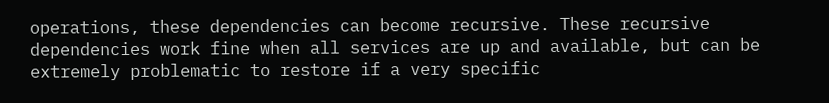operations, these dependencies can become recursive. These recursive dependencies work fine when all services are up and available, but can be extremely problematic to restore if a very specific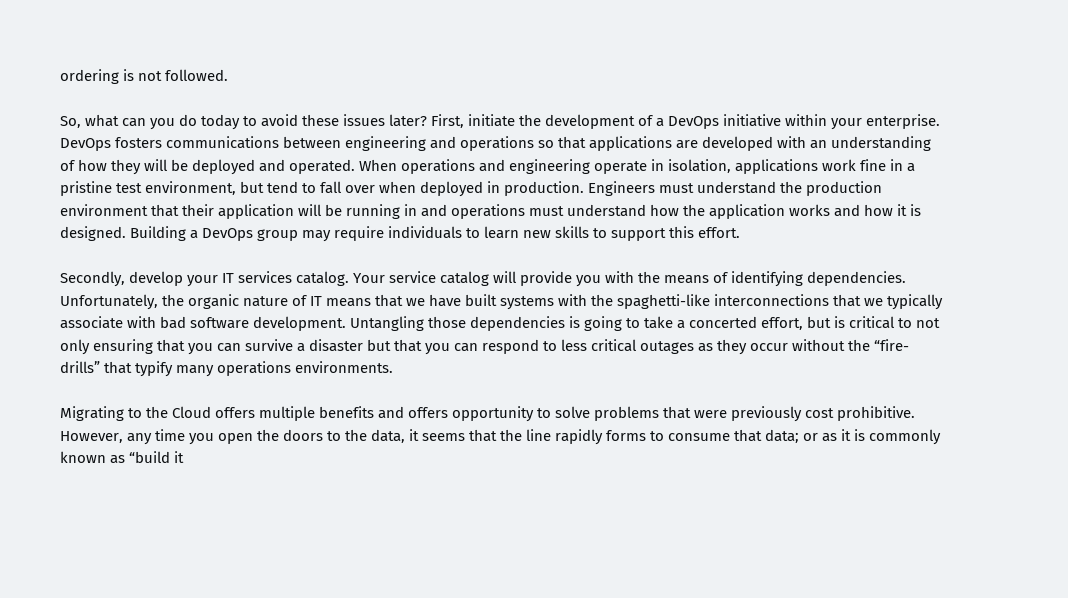ordering is not followed.

So, what can you do today to avoid these issues later? First, initiate the development of a DevOps initiative within your enterprise. DevOps fosters communications between engineering and operations so that applications are developed with an understanding of how they will be deployed and operated. When operations and engineering operate in isolation, applications work fine in a pristine test environment, but tend to fall over when deployed in production. Engineers must understand the production environment that their application will be running in and operations must understand how the application works and how it is designed. Building a DevOps group may require individuals to learn new skills to support this effort.

Secondly, develop your IT services catalog. Your service catalog will provide you with the means of identifying dependencies. Unfortunately, the organic nature of IT means that we have built systems with the spaghetti-like interconnections that we typically associate with bad software development. Untangling those dependencies is going to take a concerted effort, but is critical to not only ensuring that you can survive a disaster but that you can respond to less critical outages as they occur without the “fire-drills” that typify many operations environments.

Migrating to the Cloud offers multiple benefits and offers opportunity to solve problems that were previously cost prohibitive. However, any time you open the doors to the data, it seems that the line rapidly forms to consume that data; or as it is commonly known as “build it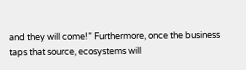and they will come!” Furthermore, once the business taps that source, ecosystems will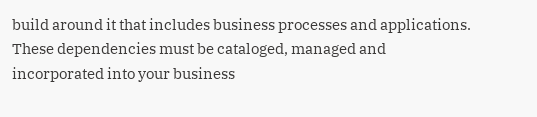build around it that includes business processes and applications. These dependencies must be cataloged, managed and incorporated into your business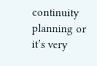continuity planning or it’s very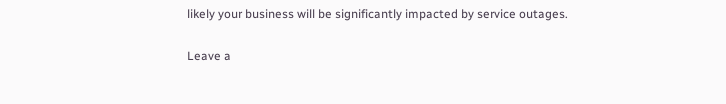likely your business will be significantly impacted by service outages.

Leave a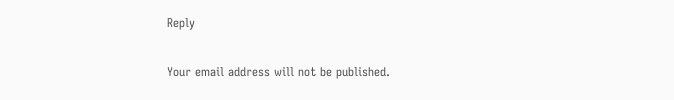Reply

Your email address will not be published.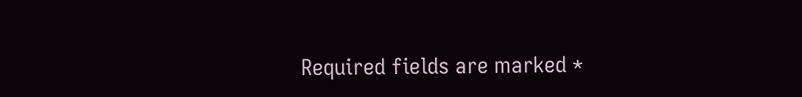Required fields are marked *